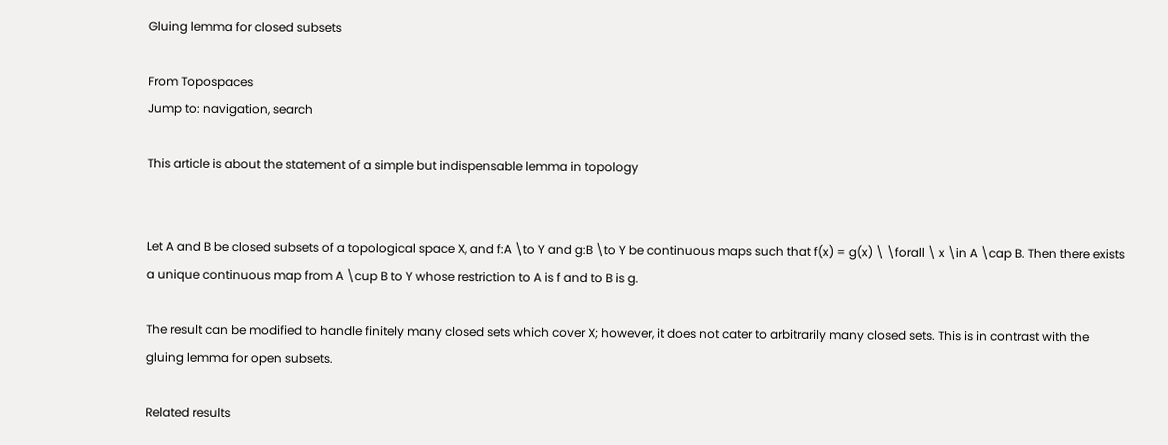Gluing lemma for closed subsets

From Topospaces
Jump to: navigation, search

This article is about the statement of a simple but indispensable lemma in topology


Let A and B be closed subsets of a topological space X, and f:A \to Y and g:B \to Y be continuous maps such that f(x) = g(x) \ \forall \ x \in A \cap B. Then there exists a unique continuous map from A \cup B to Y whose restriction to A is f and to B is g.

The result can be modified to handle finitely many closed sets which cover X; however, it does not cater to arbitrarily many closed sets. This is in contrast with the gluing lemma for open subsets.

Related results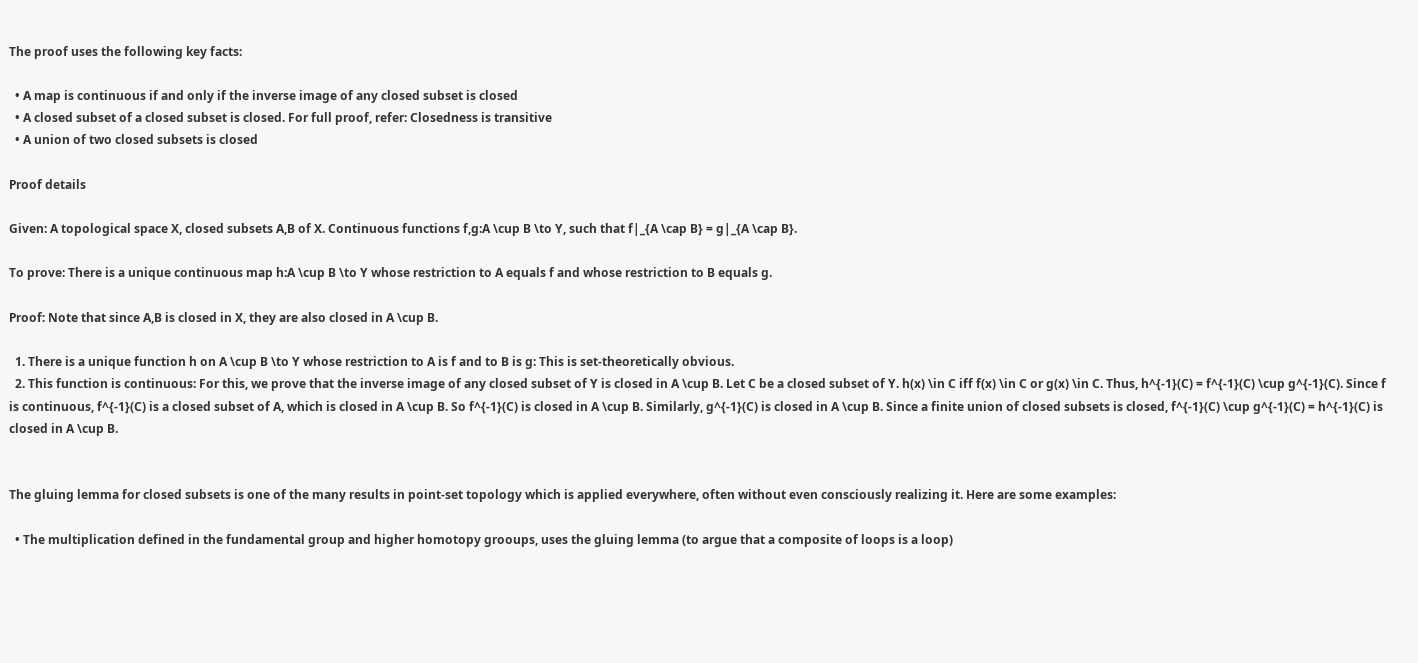The proof uses the following key facts:

  • A map is continuous if and only if the inverse image of any closed subset is closed
  • A closed subset of a closed subset is closed. For full proof, refer: Closedness is transitive
  • A union of two closed subsets is closed

Proof details

Given: A topological space X, closed subsets A,B of X. Continuous functions f,g:A \cup B \to Y, such that f|_{A \cap B} = g|_{A \cap B}.

To prove: There is a unique continuous map h:A \cup B \to Y whose restriction to A equals f and whose restriction to B equals g.

Proof: Note that since A,B is closed in X, they are also closed in A \cup B.

  1. There is a unique function h on A \cup B \to Y whose restriction to A is f and to B is g: This is set-theoretically obvious.
  2. This function is continuous: For this, we prove that the inverse image of any closed subset of Y is closed in A \cup B. Let C be a closed subset of Y. h(x) \in C iff f(x) \in C or g(x) \in C. Thus, h^{-1}(C) = f^{-1}(C) \cup g^{-1}(C). Since f is continuous, f^{-1}(C) is a closed subset of A, which is closed in A \cup B. So f^{-1}(C) is closed in A \cup B. Similarly, g^{-1}(C) is closed in A \cup B. Since a finite union of closed subsets is closed, f^{-1}(C) \cup g^{-1}(C) = h^{-1}(C) is closed in A \cup B.


The gluing lemma for closed subsets is one of the many results in point-set topology which is applied everywhere, often without even consciously realizing it. Here are some examples:

  • The multiplication defined in the fundamental group and higher homotopy grooups, uses the gluing lemma (to argue that a composite of loops is a loop)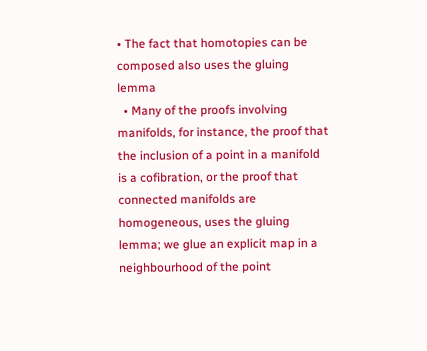• The fact that homotopies can be composed also uses the gluing lemma
  • Many of the proofs involving manifolds, for instance, the proof that the inclusion of a point in a manifold is a cofibration, or the proof that connected manifolds are homogeneous, uses the gluing lemma; we glue an explicit map in a neighbourhood of the point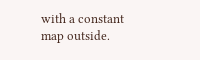with a constant map outside.